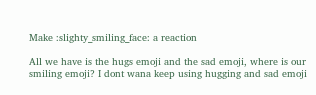Make :slighty_smiling_face: a reaction

All we have is the hugs emoji and the sad emoji, where is our smiling emoji? I dont wana keep using hugging and sad emoji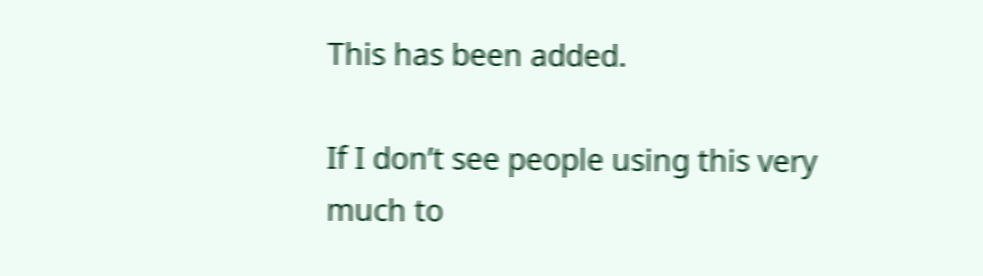This has been added.

If I don’t see people using this very much to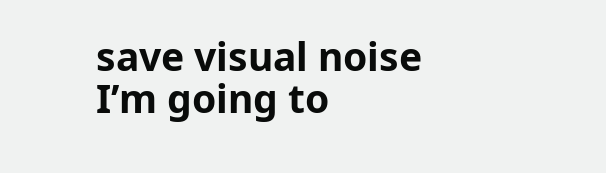save visual noise I’m going to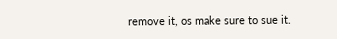remove it, os make sure to sue it.